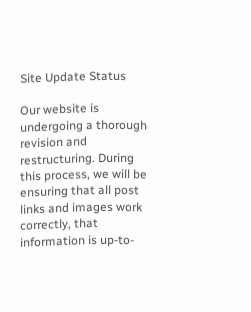Site Update Status

Our website is undergoing a thorough revision and restructuring. During this process, we will be ensuring that all post links and images work correctly, that information is up-to-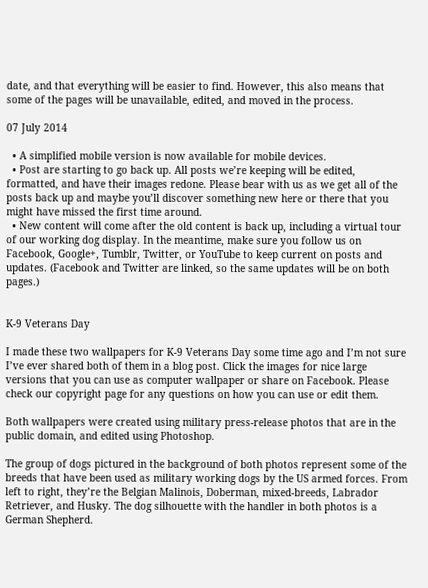date, and that everything will be easier to find. However, this also means that some of the pages will be unavailable, edited, and moved in the process.

07 July 2014

  • A simplified mobile version is now available for mobile devices.
  • Post are starting to go back up. All posts we’re keeping will be edited, formatted, and have their images redone. Please bear with us as we get all of the posts back up and maybe you’ll discover something new here or there that you might have missed the first time around.
  • New content will come after the old content is back up, including a virtual tour of our working dog display. In the meantime, make sure you follow us on Facebook, Google+, Tumblr, Twitter, or YouTube to keep current on posts and updates. (Facebook and Twitter are linked, so the same updates will be on both pages.)


K-9 Veterans Day

I made these two wallpapers for K-9 Veterans Day some time ago and I’m not sure I’ve ever shared both of them in a blog post. Click the images for nice large versions that you can use as computer wallpaper or share on Facebook. Please check our copyright page for any questions on how you can use or edit them.

Both wallpapers were created using military press-release photos that are in the public domain, and edited using Photoshop.

The group of dogs pictured in the background of both photos represent some of the breeds that have been used as military working dogs by the US armed forces. From left to right, they’re the Belgian Malinois, Doberman, mixed-breeds, Labrador Retriever, and Husky. The dog silhouette with the handler in both photos is a German Shepherd.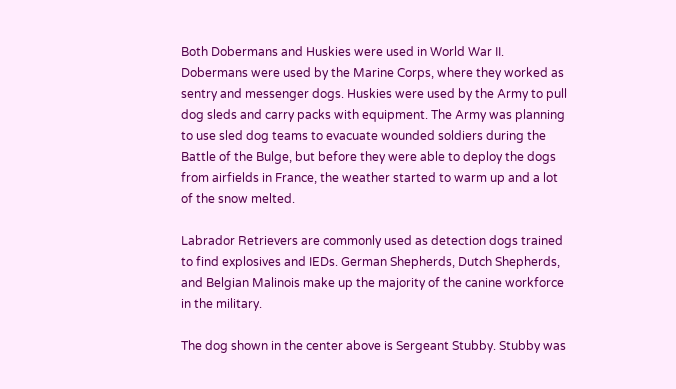Both Dobermans and Huskies were used in World War II. Dobermans were used by the Marine Corps, where they worked as sentry and messenger dogs. Huskies were used by the Army to pull dog sleds and carry packs with equipment. The Army was planning to use sled dog teams to evacuate wounded soldiers during the Battle of the Bulge, but before they were able to deploy the dogs from airfields in France, the weather started to warm up and a lot of the snow melted.

Labrador Retrievers are commonly used as detection dogs trained to find explosives and IEDs. German Shepherds, Dutch Shepherds, and Belgian Malinois make up the majority of the canine workforce in the military.

The dog shown in the center above is Sergeant Stubby. Stubby was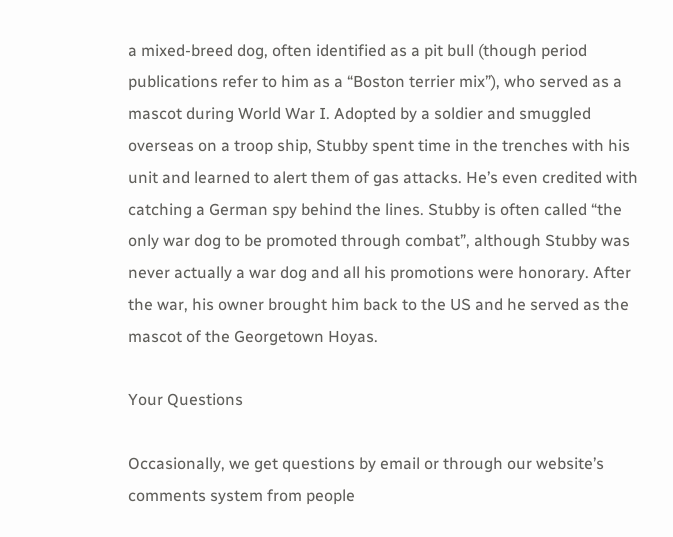a mixed-breed dog, often identified as a pit bull (though period publications refer to him as a “Boston terrier mix”), who served as a mascot during World War I. Adopted by a soldier and smuggled overseas on a troop ship, Stubby spent time in the trenches with his unit and learned to alert them of gas attacks. He’s even credited with catching a German spy behind the lines. Stubby is often called “the only war dog to be promoted through combat”, although Stubby was never actually a war dog and all his promotions were honorary. After the war, his owner brought him back to the US and he served as the mascot of the Georgetown Hoyas.

Your Questions

Occasionally, we get questions by email or through our website’s comments system from people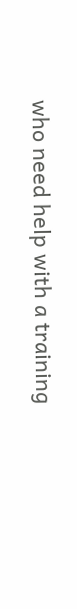who need help with a training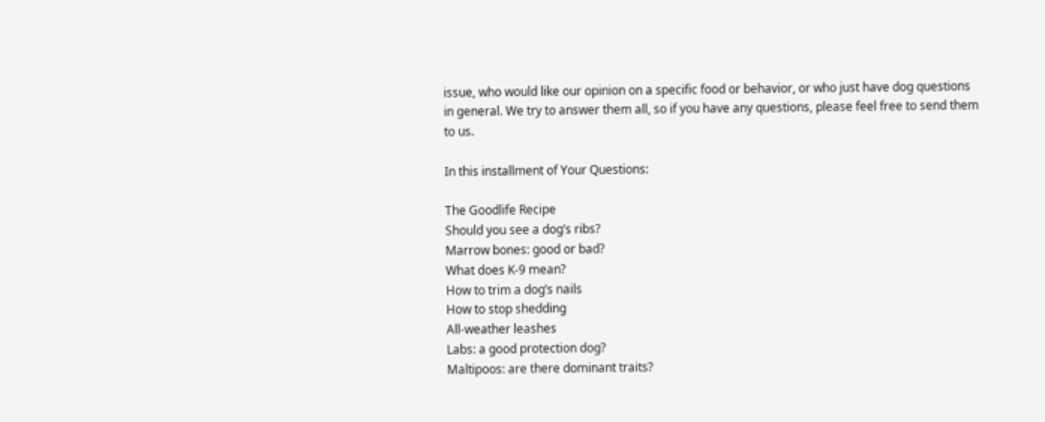issue, who would like our opinion on a specific food or behavior, or who just have dog questions in general. We try to answer them all, so if you have any questions, please feel free to send them to us.

In this installment of Your Questions:

The Goodlife Recipe
Should you see a dog’s ribs?
Marrow bones: good or bad?
What does K-9 mean?
How to trim a dog’s nails
How to stop shedding
All-weather leashes
Labs: a good protection dog?
Maltipoos: are there dominant traits?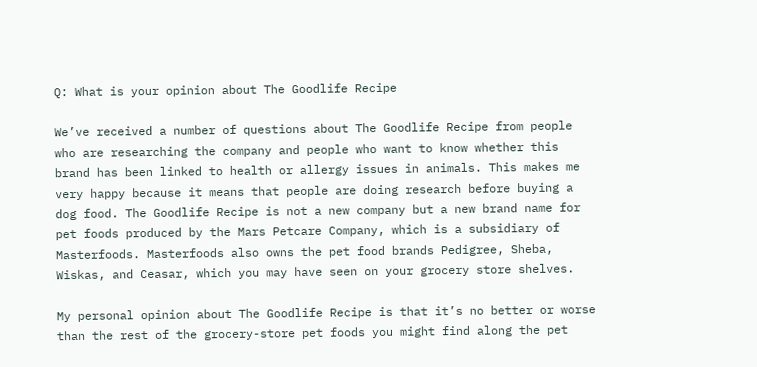Q: What is your opinion about The Goodlife Recipe

We’ve received a number of questions about The Goodlife Recipe from people who are researching the company and people who want to know whether this brand has been linked to health or allergy issues in animals. This makes me very happy because it means that people are doing research before buying a dog food. The Goodlife Recipe is not a new company but a new brand name for pet foods produced by the Mars Petcare Company, which is a subsidiary of Masterfoods. Masterfoods also owns the pet food brands Pedigree, Sheba, Wiskas, and Ceasar, which you may have seen on your grocery store shelves.

My personal opinion about The Goodlife Recipe is that it’s no better or worse than the rest of the grocery-store pet foods you might find along the pet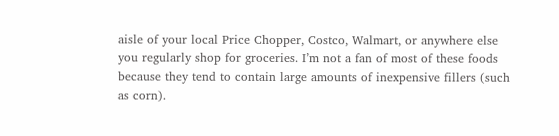aisle of your local Price Chopper, Costco, Walmart, or anywhere else you regularly shop for groceries. I’m not a fan of most of these foods because they tend to contain large amounts of inexpensive fillers (such as corn).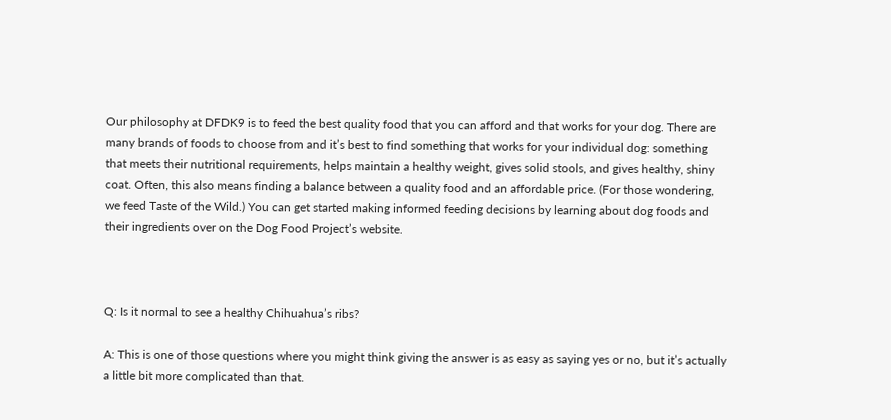Our philosophy at DFDK9 is to feed the best quality food that you can afford and that works for your dog. There are many brands of foods to choose from and it’s best to find something that works for your individual dog: something that meets their nutritional requirements, helps maintain a healthy weight, gives solid stools, and gives healthy, shiny coat. Often, this also means finding a balance between a quality food and an affordable price. (For those wondering, we feed Taste of the Wild.) You can get started making informed feeding decisions by learning about dog foods and their ingredients over on the Dog Food Project’s website.



Q: Is it normal to see a healthy Chihuahua’s ribs?

A: This is one of those questions where you might think giving the answer is as easy as saying yes or no, but it’s actually a little bit more complicated than that.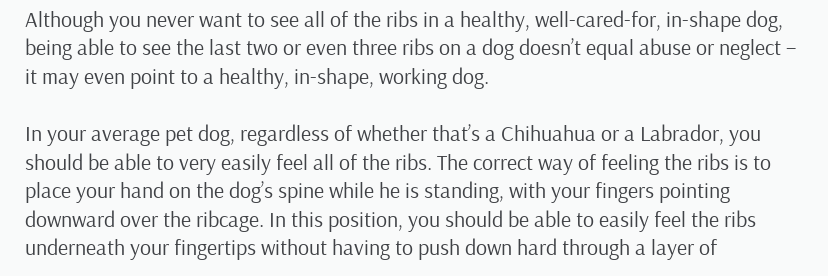Although you never want to see all of the ribs in a healthy, well-cared-for, in-shape dog, being able to see the last two or even three ribs on a dog doesn’t equal abuse or neglect – it may even point to a healthy, in-shape, working dog.

In your average pet dog, regardless of whether that’s a Chihuahua or a Labrador, you should be able to very easily feel all of the ribs. The correct way of feeling the ribs is to place your hand on the dog’s spine while he is standing, with your fingers pointing downward over the ribcage. In this position, you should be able to easily feel the ribs underneath your fingertips without having to push down hard through a layer of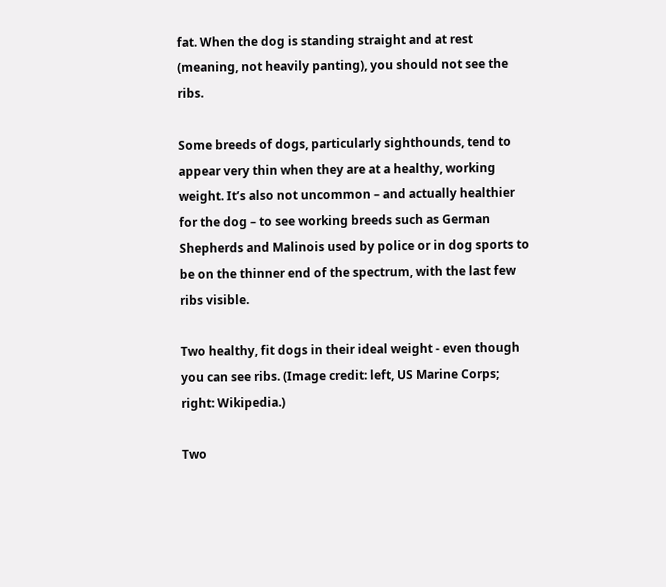fat. When the dog is standing straight and at rest (meaning, not heavily panting), you should not see the ribs.

Some breeds of dogs, particularly sighthounds, tend to appear very thin when they are at a healthy, working weight. It’s also not uncommon – and actually healthier for the dog – to see working breeds such as German Shepherds and Malinois used by police or in dog sports to be on the thinner end of the spectrum, with the last few ribs visible.

Two healthy, fit dogs in their ideal weight - even though you can see ribs. (Image credit: left, US Marine Corps; right: Wikipedia.)

Two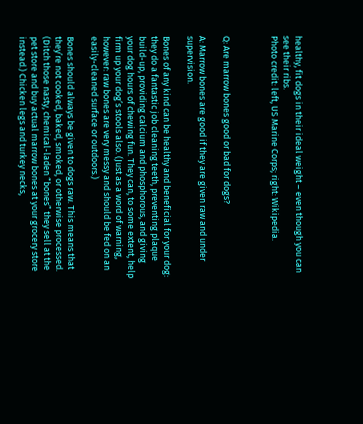healthy, fit dogs in their ideal weight – even though you can see their ribs.
Photo credit: left, US Marine Corps; right: Wikipedia.



Q: Are marrow bones good or bad for dogs?

A: Marrow bones are good if they are given raw and under supervision.

Bones of any kind can be healthy and beneficial for your dog: they do a fantastic job cleaning teeth, preventing plaque build-up, providing calcium and phosphorous, and giving your dog hours of chewing fun. They can, to some extent, help firm up your dog’s stools also. (Just as a word of warning, however: raw bones are very messy and should be fed on an easily-cleaned surface or outdoors.)

Bones should always be given to dogs raw. This means that they’re not cooked, baked, smoked, or otherwise processed. (Ditch those nasty, chemical-laden “bones” they sell at the pet store and buy actual marrow bones at your grocery store instead.) Chicken legs and turkey necks,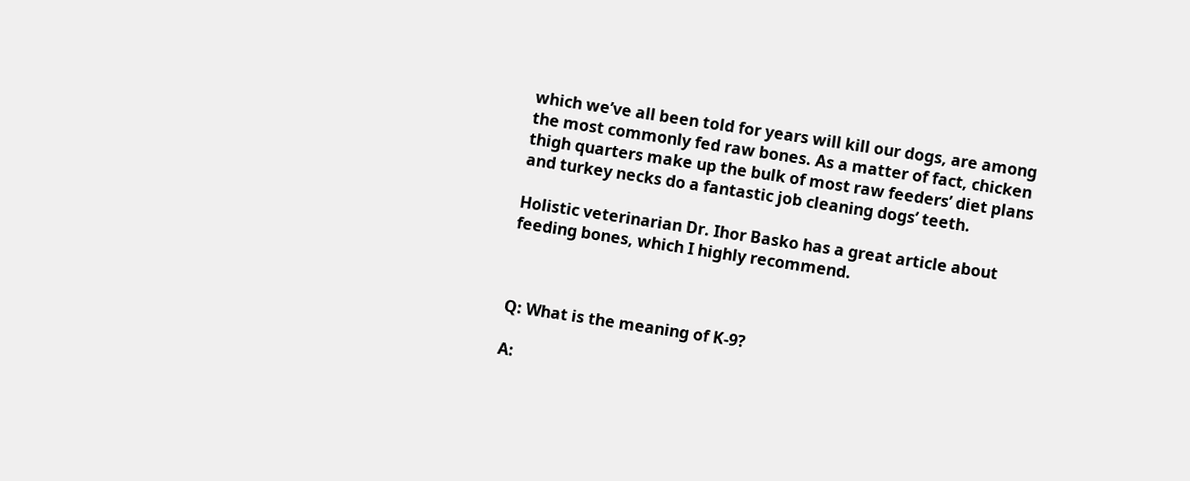which we’ve all been told for years will kill our dogs, are among the most commonly fed raw bones. As a matter of fact, chicken thigh quarters make up the bulk of most raw feeders’ diet plans and turkey necks do a fantastic job cleaning dogs’ teeth.

Holistic veterinarian Dr. Ihor Basko has a great article about feeding bones, which I highly recommend.



Q: What is the meaning of K-9?

A: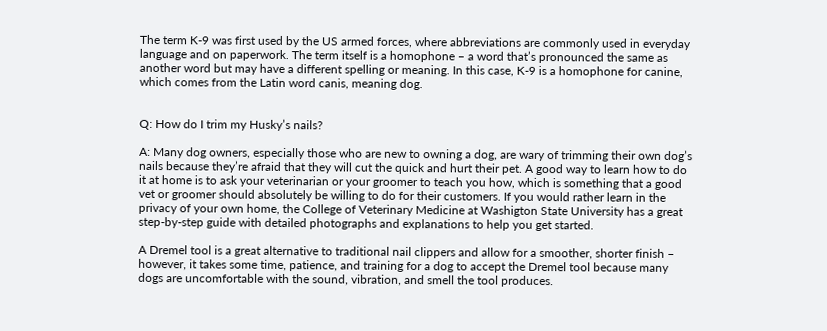The term K-9 was first used by the US armed forces, where abbreviations are commonly used in everyday language and on paperwork. The term itself is a homophone – a word that’s pronounced the same as another word but may have a different spelling or meaning. In this case, K-9 is a homophone for canine, which comes from the Latin word canis, meaning dog.


Q: How do I trim my Husky’s nails?

A: Many dog owners, especially those who are new to owning a dog, are wary of trimming their own dog’s nails because they’re afraid that they will cut the quick and hurt their pet. A good way to learn how to do it at home is to ask your veterinarian or your groomer to teach you how, which is something that a good vet or groomer should absolutely be willing to do for their customers. If you would rather learn in the privacy of your own home, the College of Veterinary Medicine at Washigton State University has a great step-by-step guide with detailed photographs and explanations to help you get started.

A Dremel tool is a great alternative to traditional nail clippers and allow for a smoother, shorter finish – however, it takes some time, patience, and training for a dog to accept the Dremel tool because many dogs are uncomfortable with the sound, vibration, and smell the tool produces.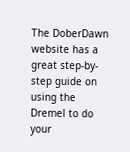The DoberDawn website has a great step-by-step guide on using the Dremel to do your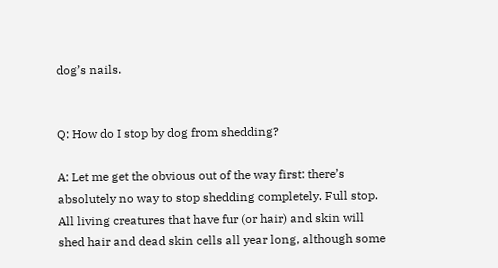dog’s nails.


Q: How do I stop by dog from shedding?

A: Let me get the obvious out of the way first: there’s absolutely no way to stop shedding completely. Full stop. All living creatures that have fur (or hair) and skin will shed hair and dead skin cells all year long, although some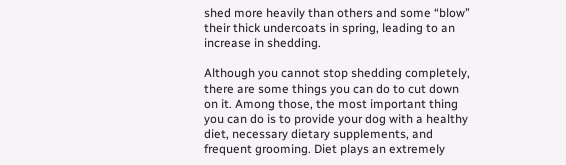shed more heavily than others and some “blow” their thick undercoats in spring, leading to an increase in shedding.

Although you cannot stop shedding completely, there are some things you can do to cut down on it. Among those, the most important thing you can do is to provide your dog with a healthy diet, necessary dietary supplements, and frequent grooming. Diet plays an extremely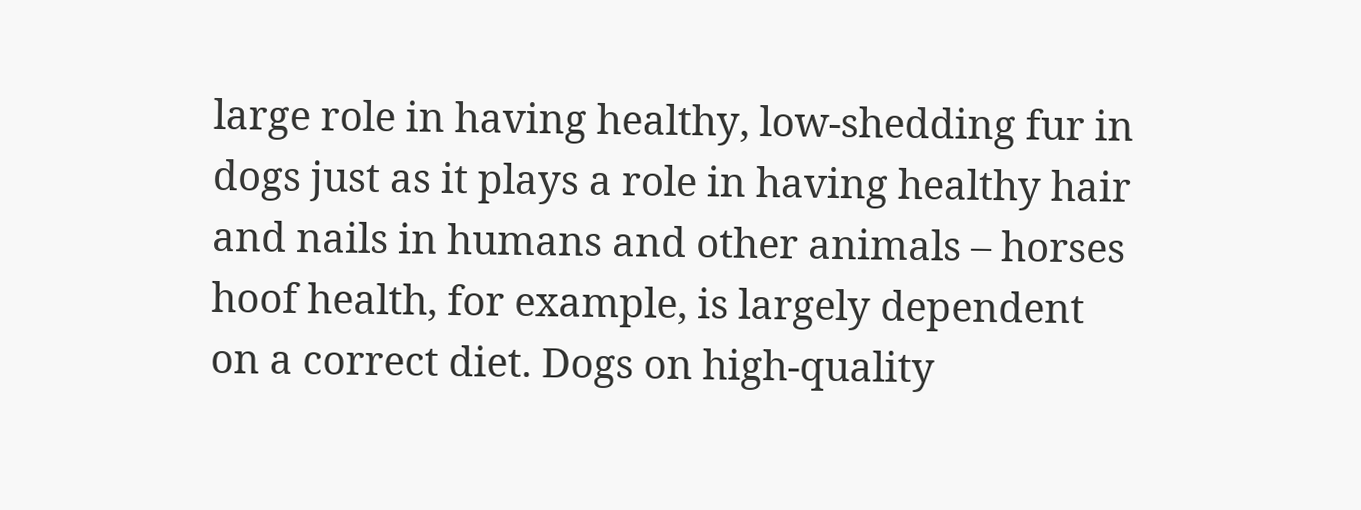large role in having healthy, low-shedding fur in dogs just as it plays a role in having healthy hair and nails in humans and other animals – horses hoof health, for example, is largely dependent on a correct diet. Dogs on high-quality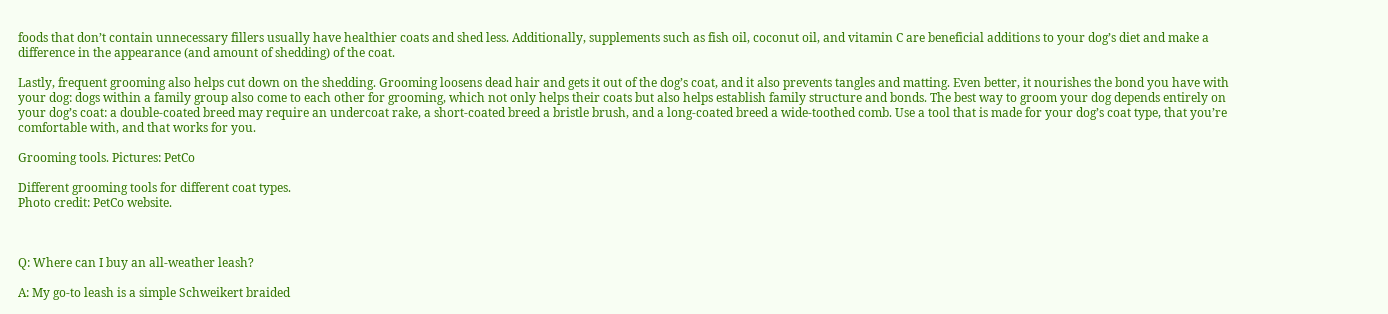foods that don’t contain unnecessary fillers usually have healthier coats and shed less. Additionally, supplements such as fish oil, coconut oil, and vitamin C are beneficial additions to your dog’s diet and make a difference in the appearance (and amount of shedding) of the coat.

Lastly, frequent grooming also helps cut down on the shedding. Grooming loosens dead hair and gets it out of the dog’s coat, and it also prevents tangles and matting. Even better, it nourishes the bond you have with your dog: dogs within a family group also come to each other for grooming, which not only helps their coats but also helps establish family structure and bonds. The best way to groom your dog depends entirely on your dog’s coat: a double-coated breed may require an undercoat rake, a short-coated breed a bristle brush, and a long-coated breed a wide-toothed comb. Use a tool that is made for your dog’s coat type, that you’re comfortable with, and that works for you.

Grooming tools. Pictures: PetCo

Different grooming tools for different coat types.
Photo credit: PetCo website.



Q: Where can I buy an all-weather leash?

A: My go-to leash is a simple Schweikert braided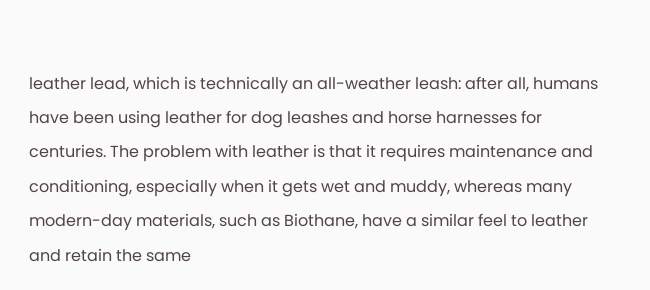leather lead, which is technically an all-weather leash: after all, humans have been using leather for dog leashes and horse harnesses for centuries. The problem with leather is that it requires maintenance and conditioning, especially when it gets wet and muddy, whereas many modern-day materials, such as Biothane, have a similar feel to leather and retain the same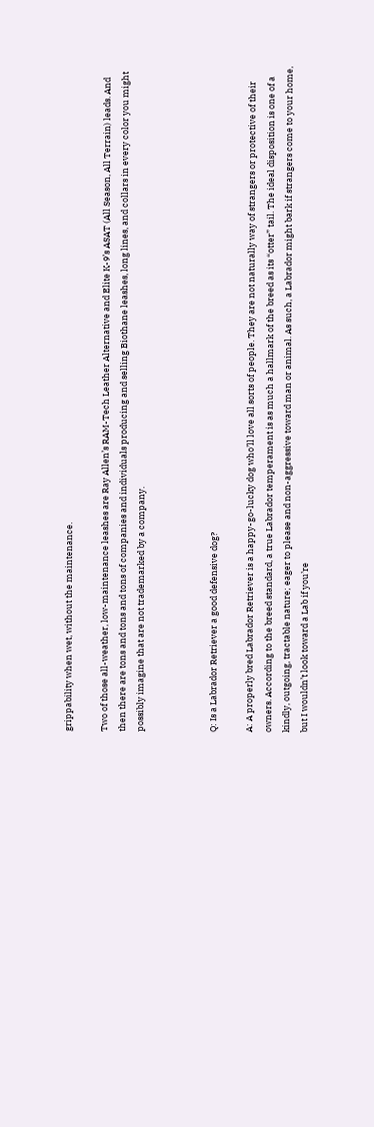grippability when wet, without the maintenance.

Two of those all-weather, low-maintenance leashes are Ray Allen’s RAM-Tech Leather Alternative and Elite K-9’s ASAT (All Season, All Terrain) leads. And then there are tons and tons and tons of companies and individuals producing and selling Biothane leashes, long lines, and collars in every color you might possibly imagine that are not trademarked by a company.



Q: Is a Labrador Retriever a good defensive dog?

A: A properly bred Labrador Retriever is a happy-go-lucky dog who’ll love all sorts of people. They are not naturally way of strangers or protective of their owners. According to the breed standard, a true Labrador temperament is as much a hallmark of the breed as its “otter” tail. The ideal disposition is one of a kindly, outgoing, tractable nature; eager to please and non-aggressive toward man or animal. As such, a Labrador might bark if strangers come to your home, but I wouldn’t look toward a Lab if you’re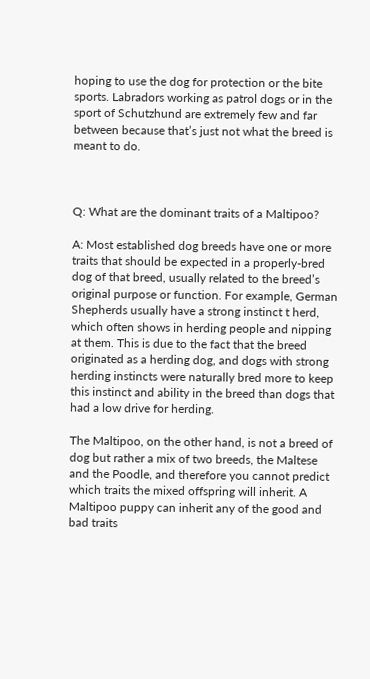hoping to use the dog for protection or the bite sports. Labradors working as patrol dogs or in the sport of Schutzhund are extremely few and far between because that’s just not what the breed is meant to do.



Q: What are the dominant traits of a Maltipoo?

A: Most established dog breeds have one or more traits that should be expected in a properly-bred dog of that breed, usually related to the breed’s original purpose or function. For example, German Shepherds usually have a strong instinct t herd, which often shows in herding people and nipping at them. This is due to the fact that the breed originated as a herding dog, and dogs with strong herding instincts were naturally bred more to keep this instinct and ability in the breed than dogs that had a low drive for herding.

The Maltipoo, on the other hand, is not a breed of dog but rather a mix of two breeds, the Maltese and the Poodle, and therefore you cannot predict which traits the mixed offspring will inherit. A Maltipoo puppy can inherit any of the good and bad traits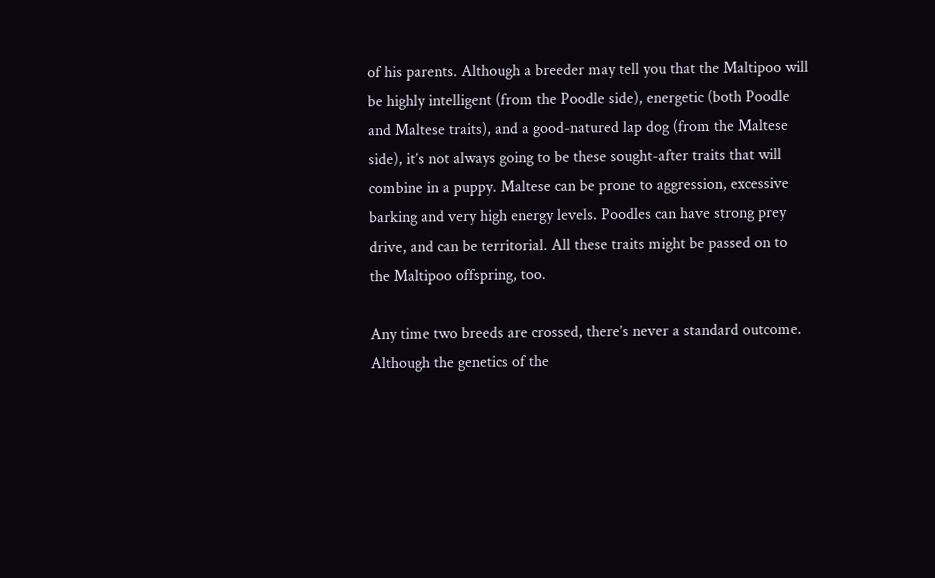of his parents. Although a breeder may tell you that the Maltipoo will be highly intelligent (from the Poodle side), energetic (both Poodle and Maltese traits), and a good-natured lap dog (from the Maltese side), it’s not always going to be these sought-after traits that will combine in a puppy. Maltese can be prone to aggression, excessive barking and very high energy levels. Poodles can have strong prey drive, and can be territorial. All these traits might be passed on to the Maltipoo offspring, too.

Any time two breeds are crossed, there’s never a standard outcome. Although the genetics of the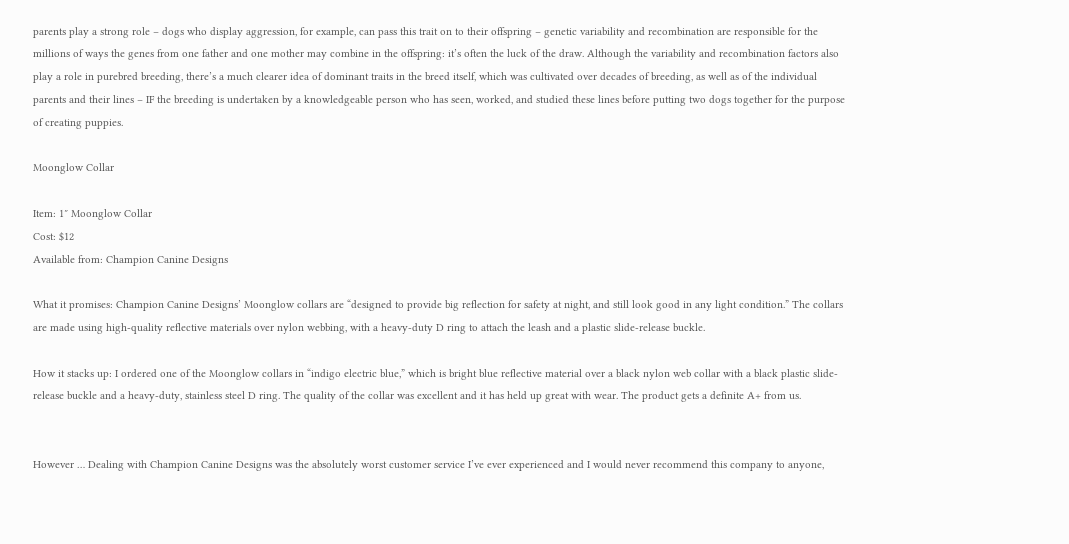parents play a strong role – dogs who display aggression, for example, can pass this trait on to their offspring – genetic variability and recombination are responsible for the millions of ways the genes from one father and one mother may combine in the offspring: it’s often the luck of the draw. Although the variability and recombination factors also play a role in purebred breeding, there’s a much clearer idea of dominant traits in the breed itself, which was cultivated over decades of breeding, as well as of the individual parents and their lines – IF the breeding is undertaken by a knowledgeable person who has seen, worked, and studied these lines before putting two dogs together for the purpose of creating puppies.

Moonglow Collar

Item: 1″ Moonglow Collar
Cost: $12
Available from: Champion Canine Designs

What it promises: Champion Canine Designs’ Moonglow collars are “designed to provide big reflection for safety at night, and still look good in any light condition.” The collars are made using high-quality reflective materials over nylon webbing, with a heavy-duty D ring to attach the leash and a plastic slide-release buckle.

How it stacks up: I ordered one of the Moonglow collars in “indigo electric blue,” which is bright blue reflective material over a black nylon web collar with a black plastic slide-release buckle and a heavy-duty, stainless steel D ring. The quality of the collar was excellent and it has held up great with wear. The product gets a definite A+ from us.


However … Dealing with Champion Canine Designs was the absolutely worst customer service I’ve ever experienced and I would never recommend this company to anyone,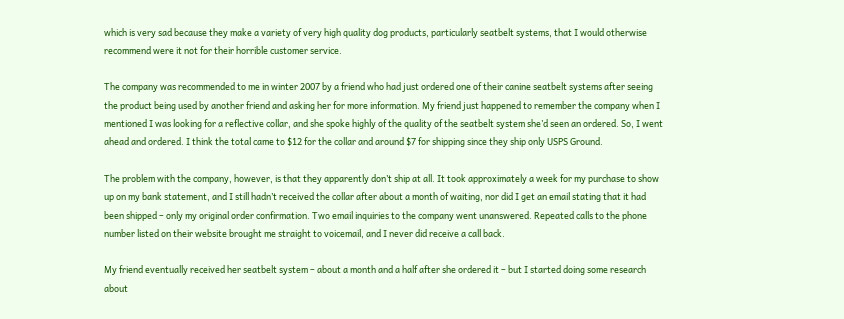which is very sad because they make a variety of very high quality dog products, particularly seatbelt systems, that I would otherwise recommend were it not for their horrible customer service.

The company was recommended to me in winter 2007 by a friend who had just ordered one of their canine seatbelt systems after seeing the product being used by another friend and asking her for more information. My friend just happened to remember the company when I mentioned I was looking for a reflective collar, and she spoke highly of the quality of the seatbelt system she’d seen an ordered. So, I went ahead and ordered. I think the total came to $12 for the collar and around $7 for shipping since they ship only USPS Ground.

The problem with the company, however, is that they apparently don’t ship at all. It took approximately a week for my purchase to show up on my bank statement, and I still hadn’t received the collar after about a month of waiting, nor did I get an email stating that it had been shipped – only my original order confirmation. Two email inquiries to the company went unanswered. Repeated calls to the phone number listed on their website brought me straight to voicemail, and I never did receive a call back.

My friend eventually received her seatbelt system – about a month and a half after she ordered it – but I started doing some research about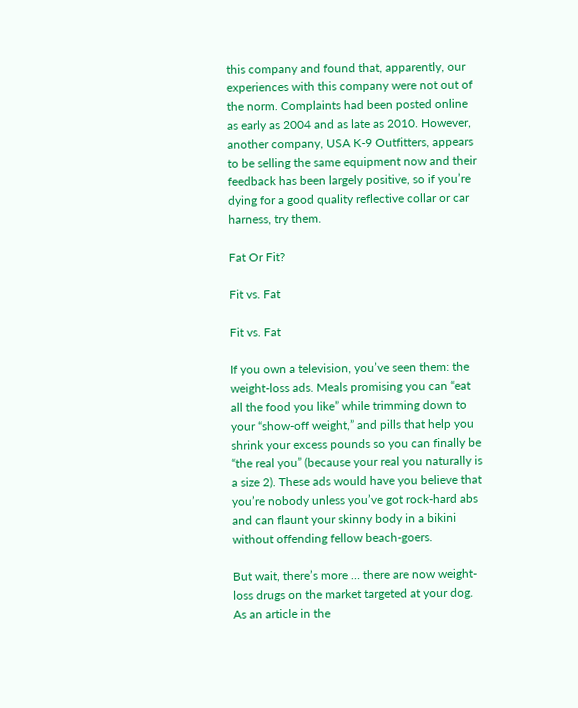this company and found that, apparently, our experiences with this company were not out of the norm. Complaints had been posted online as early as 2004 and as late as 2010. However, another company, USA K-9 Outfitters, appears to be selling the same equipment now and their feedback has been largely positive, so if you’re dying for a good quality reflective collar or car harness, try them.

Fat Or Fit?

Fit vs. Fat

Fit vs. Fat

If you own a television, you’ve seen them: the weight-loss ads. Meals promising you can “eat all the food you like” while trimming down to your “show-off weight,” and pills that help you shrink your excess pounds so you can finally be “the real you” (because your real you naturally is a size 2). These ads would have you believe that you’re nobody unless you’ve got rock-hard abs and can flaunt your skinny body in a bikini without offending fellow beach-goers.

But wait, there’s more … there are now weight-loss drugs on the market targeted at your dog. As an article in the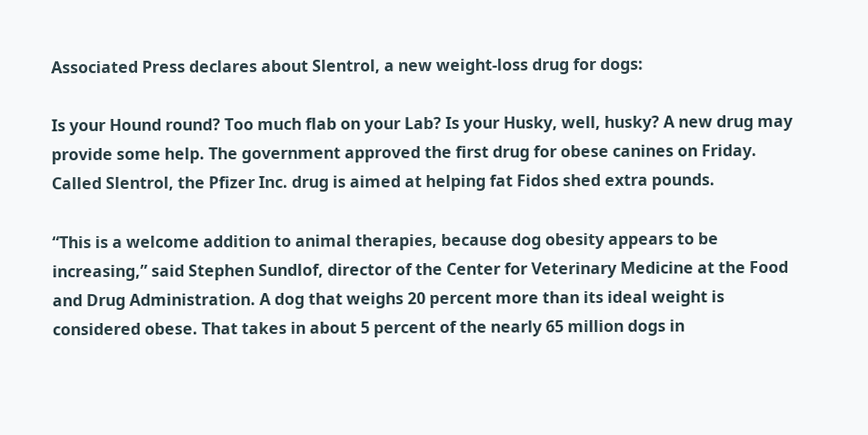Associated Press declares about Slentrol, a new weight-loss drug for dogs:

Is your Hound round? Too much flab on your Lab? Is your Husky, well, husky? A new drug may provide some help. The government approved the first drug for obese canines on Friday. Called Slentrol, the Pfizer Inc. drug is aimed at helping fat Fidos shed extra pounds.

“This is a welcome addition to animal therapies, because dog obesity appears to be increasing,” said Stephen Sundlof, director of the Center for Veterinary Medicine at the Food and Drug Administration. A dog that weighs 20 percent more than its ideal weight is considered obese. That takes in about 5 percent of the nearly 65 million dogs in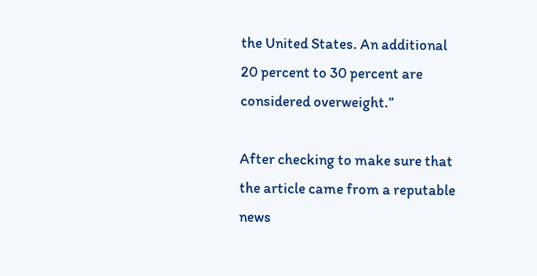the United States. An additional 20 percent to 30 percent are considered overweight.”

After checking to make sure that the article came from a reputable news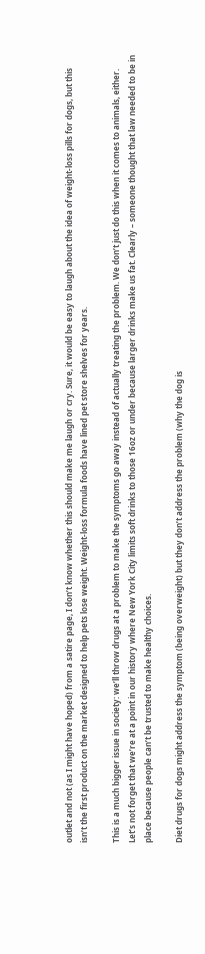outlet and not (as I might have hoped) from a satire page, I don’t know whether this should make me laugh or cry. Sure, it would be easy to laugh about the idea of weight-loss pills for dogs, but this isn’t the first product on the market designed to help pets lose weight. Weight-loss formula foods have lined pet store shelves for years.

This is a much bigger issue in society: we’ll throw drugs at a problem to make the symptoms go away instead of actually treating the problem. We don’t just do this when it comes to animals, either. Let’s not forget that we’re at a point in our history where New York City limits soft drinks to those 16oz or under because larger drinks make us fat. Clearly – someone thought that law needed to be in place because people can’t be trusted to make healthy choices.

Diet drugs for dogs might address the symptom (being overweight) but they don’t address the problem (why the dog is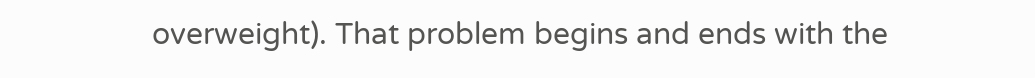overweight). That problem begins and ends with the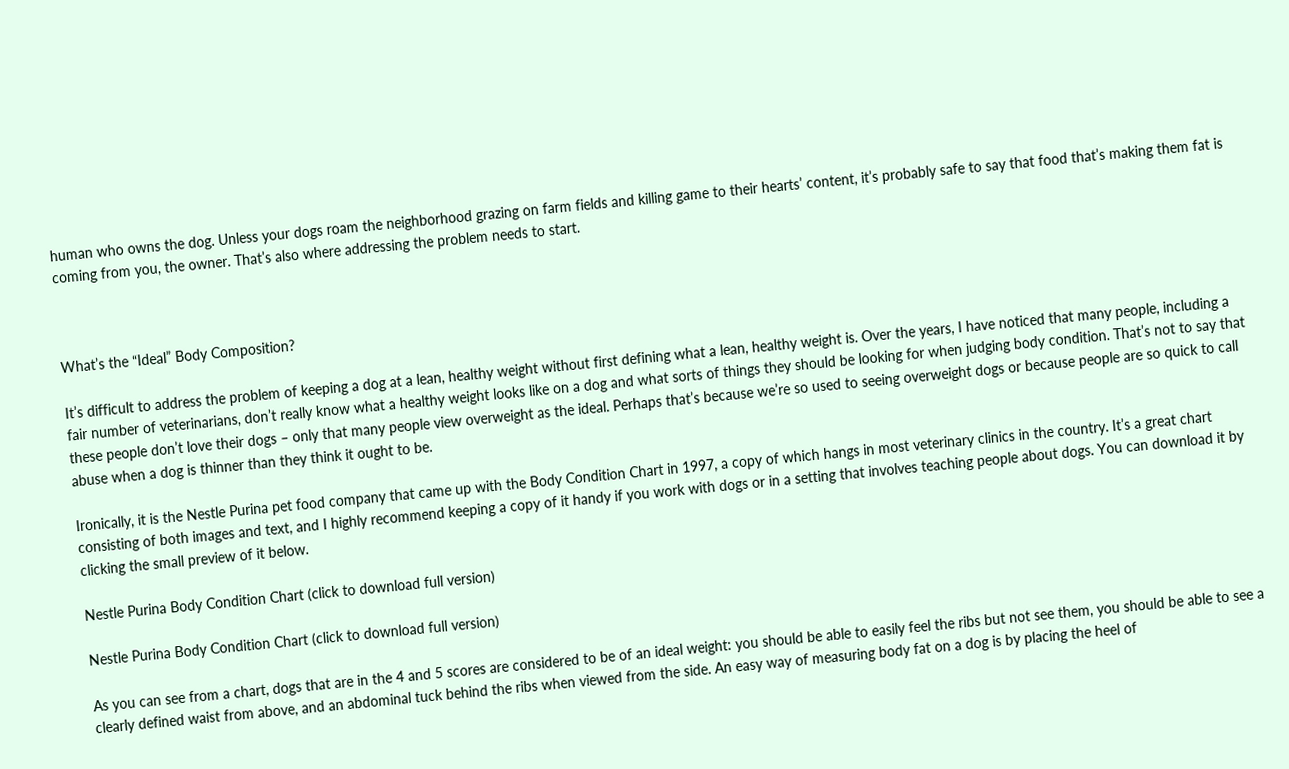human who owns the dog. Unless your dogs roam the neighborhood grazing on farm fields and killing game to their hearts’ content, it’s probably safe to say that food that’s making them fat is coming from you, the owner. That’s also where addressing the problem needs to start.



What’s the “Ideal” Body Composition?

It’s difficult to address the problem of keeping a dog at a lean, healthy weight without first defining what a lean, healthy weight is. Over the years, I have noticed that many people, including a fair number of veterinarians, don’t really know what a healthy weight looks like on a dog and what sorts of things they should be looking for when judging body condition. That’s not to say that these people don’t love their dogs – only that many people view overweight as the ideal. Perhaps that’s because we’re so used to seeing overweight dogs or because people are so quick to call abuse when a dog is thinner than they think it ought to be.

Ironically, it is the Nestle Purina pet food company that came up with the Body Condition Chart in 1997, a copy of which hangs in most veterinary clinics in the country. It’s a great chart consisting of both images and text, and I highly recommend keeping a copy of it handy if you work with dogs or in a setting that involves teaching people about dogs. You can download it by clicking the small preview of it below.

Nestle Purina Body Condition Chart (click to download full version)

Nestle Purina Body Condition Chart (click to download full version)

As you can see from a chart, dogs that are in the 4 and 5 scores are considered to be of an ideal weight: you should be able to easily feel the ribs but not see them, you should be able to see a clearly defined waist from above, and an abdominal tuck behind the ribs when viewed from the side. An easy way of measuring body fat on a dog is by placing the heel of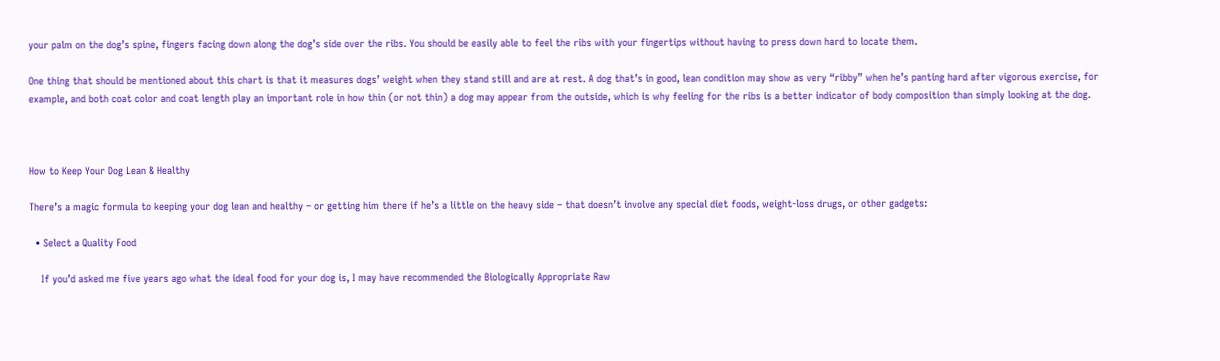your palm on the dog’s spine, fingers facing down along the dog’s side over the ribs. You should be easily able to feel the ribs with your fingertips without having to press down hard to locate them.

One thing that should be mentioned about this chart is that it measures dogs’ weight when they stand still and are at rest. A dog that’s in good, lean condition may show as very “ribby” when he’s panting hard after vigorous exercise, for example, and both coat color and coat length play an important role in how thin (or not thin) a dog may appear from the outside, which is why feeling for the ribs is a better indicator of body composition than simply looking at the dog.



How to Keep Your Dog Lean & Healthy

There’s a magic formula to keeping your dog lean and healthy – or getting him there if he’s a little on the heavy side – that doesn’t involve any special diet foods, weight-loss drugs, or other gadgets:

  • Select a Quality Food

    If you’d asked me five years ago what the ideal food for your dog is, I may have recommended the Biologically Appropriate Raw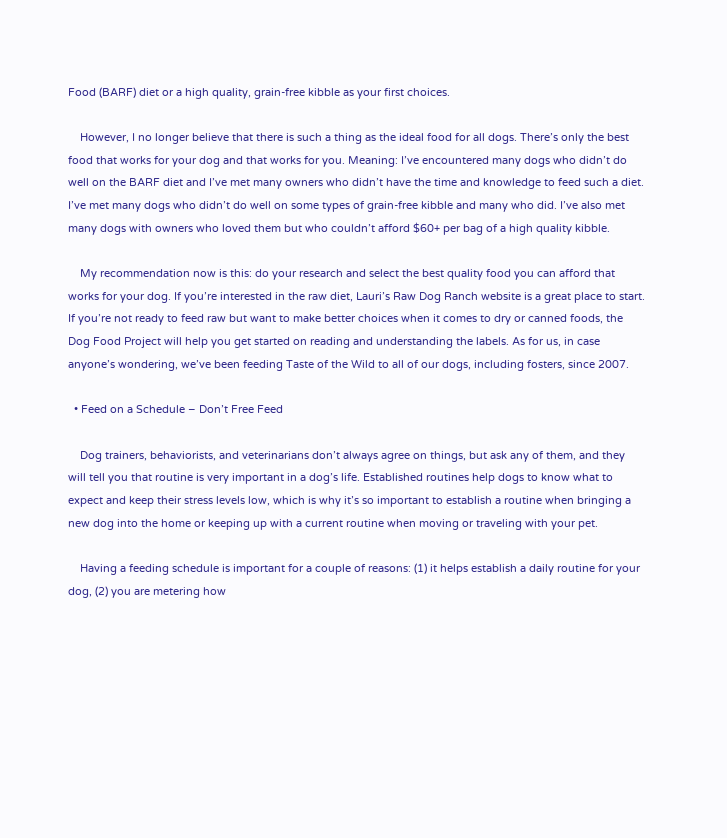Food (BARF) diet or a high quality, grain-free kibble as your first choices.

    However, I no longer believe that there is such a thing as the ideal food for all dogs. There’s only the best food that works for your dog and that works for you. Meaning: I’ve encountered many dogs who didn’t do well on the BARF diet and I’ve met many owners who didn’t have the time and knowledge to feed such a diet. I’ve met many dogs who didn’t do well on some types of grain-free kibble and many who did. I’ve also met many dogs with owners who loved them but who couldn’t afford $60+ per bag of a high quality kibble.

    My recommendation now is this: do your research and select the best quality food you can afford that works for your dog. If you’re interested in the raw diet, Lauri’s Raw Dog Ranch website is a great place to start. If you’re not ready to feed raw but want to make better choices when it comes to dry or canned foods, the Dog Food Project will help you get started on reading and understanding the labels. As for us, in case anyone’s wondering, we’ve been feeding Taste of the Wild to all of our dogs, including fosters, since 2007.

  • Feed on a Schedule – Don’t Free Feed

    Dog trainers, behaviorists, and veterinarians don’t always agree on things, but ask any of them, and they will tell you that routine is very important in a dog’s life. Established routines help dogs to know what to expect and keep their stress levels low, which is why it’s so important to establish a routine when bringing a new dog into the home or keeping up with a current routine when moving or traveling with your pet.

    Having a feeding schedule is important for a couple of reasons: (1) it helps establish a daily routine for your dog, (2) you are metering how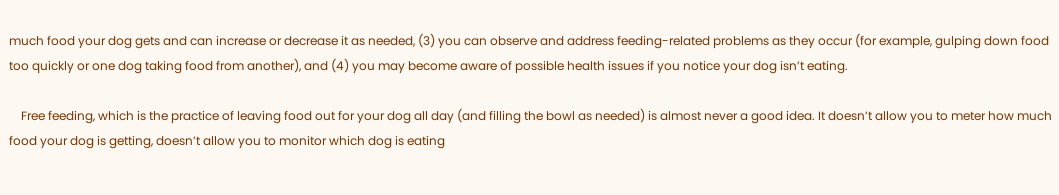much food your dog gets and can increase or decrease it as needed, (3) you can observe and address feeding-related problems as they occur (for example, gulping down food too quickly or one dog taking food from another), and (4) you may become aware of possible health issues if you notice your dog isn’t eating.

    Free feeding, which is the practice of leaving food out for your dog all day (and filling the bowl as needed) is almost never a good idea. It doesn’t allow you to meter how much food your dog is getting, doesn’t allow you to monitor which dog is eating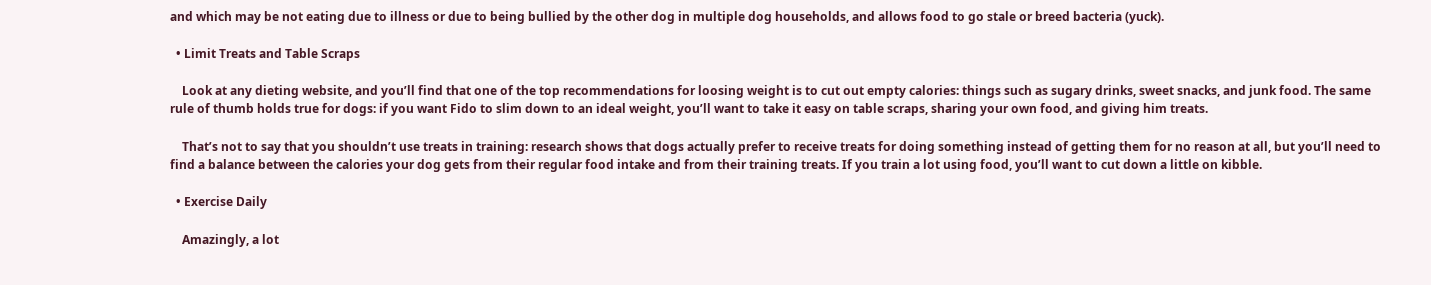and which may be not eating due to illness or due to being bullied by the other dog in multiple dog households, and allows food to go stale or breed bacteria (yuck).

  • Limit Treats and Table Scraps

    Look at any dieting website, and you’ll find that one of the top recommendations for loosing weight is to cut out empty calories: things such as sugary drinks, sweet snacks, and junk food. The same rule of thumb holds true for dogs: if you want Fido to slim down to an ideal weight, you’ll want to take it easy on table scraps, sharing your own food, and giving him treats.

    That’s not to say that you shouldn’t use treats in training: research shows that dogs actually prefer to receive treats for doing something instead of getting them for no reason at all, but you’ll need to find a balance between the calories your dog gets from their regular food intake and from their training treats. If you train a lot using food, you’ll want to cut down a little on kibble.

  • Exercise Daily

    Amazingly, a lot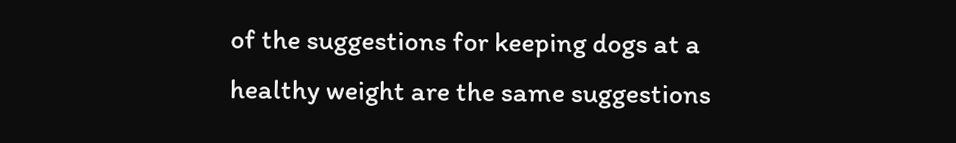of the suggestions for keeping dogs at a healthy weight are the same suggestions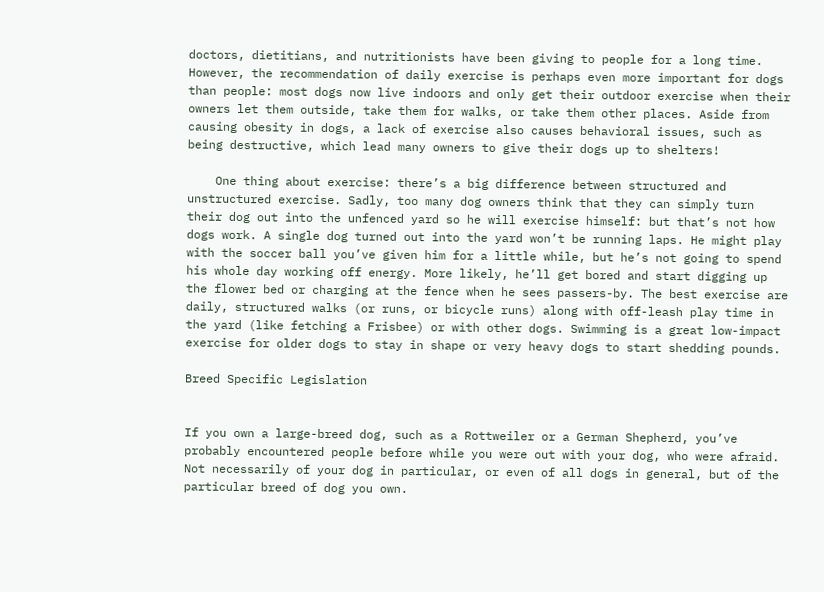doctors, dietitians, and nutritionists have been giving to people for a long time. However, the recommendation of daily exercise is perhaps even more important for dogs than people: most dogs now live indoors and only get their outdoor exercise when their owners let them outside, take them for walks, or take them other places. Aside from causing obesity in dogs, a lack of exercise also causes behavioral issues, such as being destructive, which lead many owners to give their dogs up to shelters!

    One thing about exercise: there’s a big difference between structured and unstructured exercise. Sadly, too many dog owners think that they can simply turn their dog out into the unfenced yard so he will exercise himself: but that’s not how dogs work. A single dog turned out into the yard won’t be running laps. He might play with the soccer ball you’ve given him for a little while, but he’s not going to spend his whole day working off energy. More likely, he’ll get bored and start digging up the flower bed or charging at the fence when he sees passers-by. The best exercise are daily, structured walks (or runs, or bicycle runs) along with off-leash play time in the yard (like fetching a Frisbee) or with other dogs. Swimming is a great low-impact exercise for older dogs to stay in shape or very heavy dogs to start shedding pounds.

Breed Specific Legislation


If you own a large-breed dog, such as a Rottweiler or a German Shepherd, you’ve probably encountered people before while you were out with your dog, who were afraid. Not necessarily of your dog in particular, or even of all dogs in general, but of the particular breed of dog you own.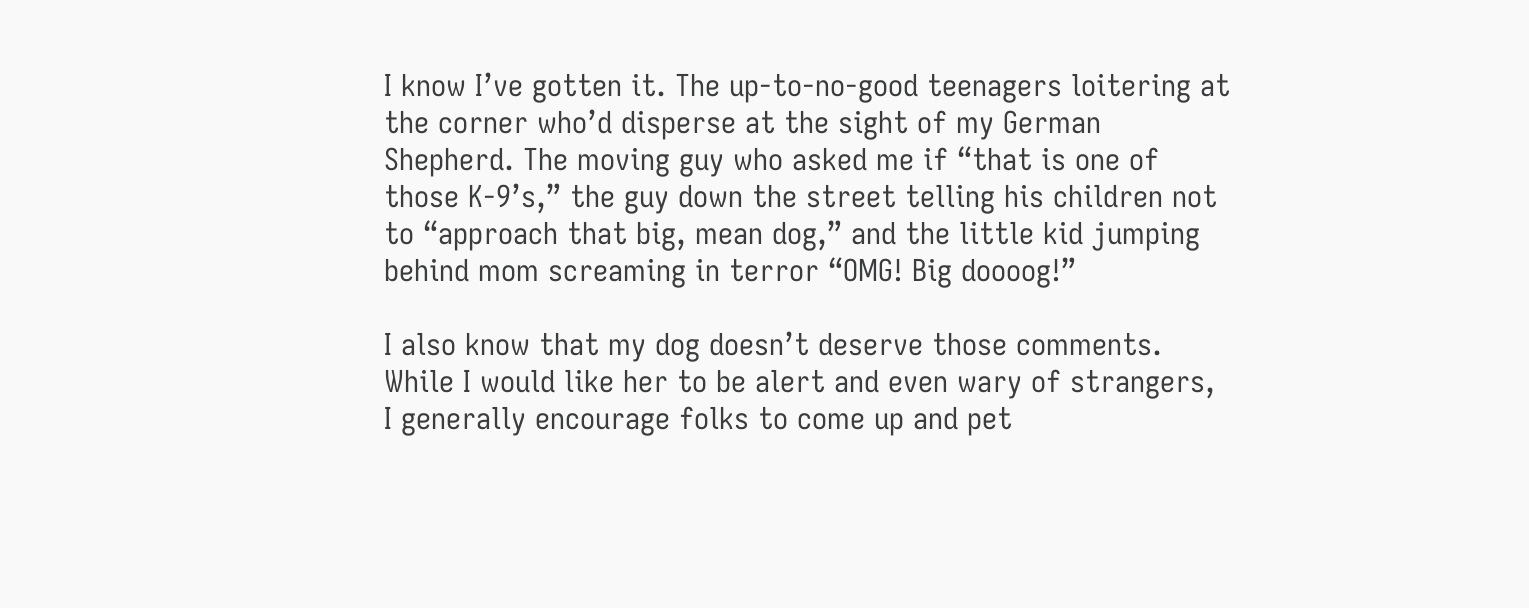I know I’ve gotten it. The up-to-no-good teenagers loitering at the corner who’d disperse at the sight of my German Shepherd. The moving guy who asked me if “that is one of those K-9’s,” the guy down the street telling his children not to “approach that big, mean dog,” and the little kid jumping behind mom screaming in terror “OMG! Big doooog!”

I also know that my dog doesn’t deserve those comments. While I would like her to be alert and even wary of strangers, I generally encourage folks to come up and pet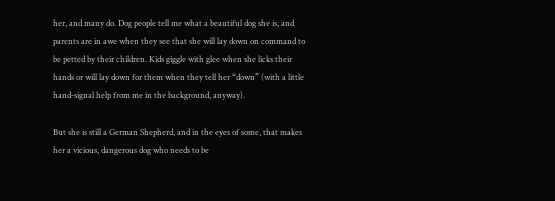her, and many do. Dog people tell me what a beautiful dog she is, and parents are in awe when they see that she will lay down on command to be petted by their children. Kids giggle with glee when she licks their hands or will lay down for them when they tell her “down” (with a little hand-signal help from me in the background, anyway).

But she is still a German Shepherd, and in the eyes of some, that makes her a vicious, dangerous dog who needs to be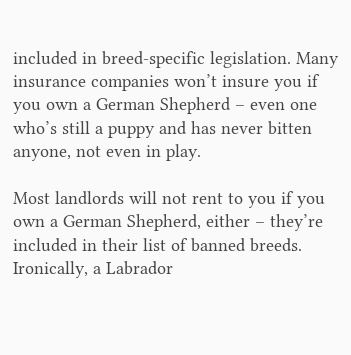included in breed-specific legislation. Many insurance companies won’t insure you if you own a German Shepherd – even one who’s still a puppy and has never bitten anyone, not even in play.

Most landlords will not rent to you if you own a German Shepherd, either – they’re included in their list of banned breeds. Ironically, a Labrador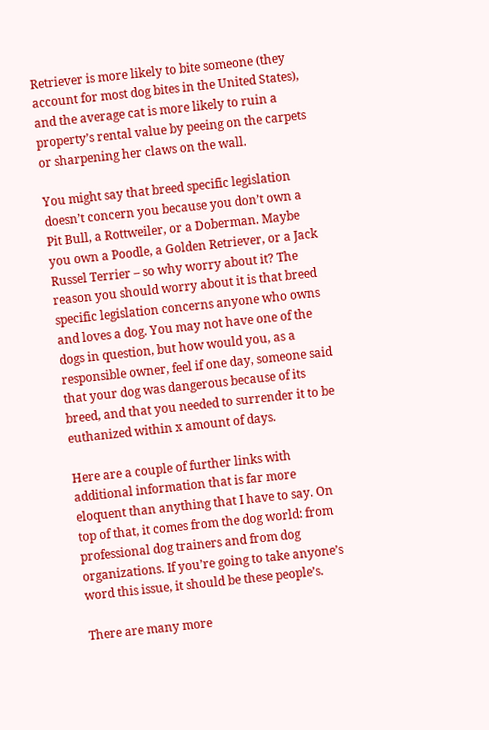Retriever is more likely to bite someone (they account for most dog bites in the United States), and the average cat is more likely to ruin a property’s rental value by peeing on the carpets or sharpening her claws on the wall.

You might say that breed specific legislation doesn’t concern you because you don’t own a Pit Bull, a Rottweiler, or a Doberman. Maybe you own a Poodle, a Golden Retriever, or a Jack Russel Terrier – so why worry about it? The reason you should worry about it is that breed specific legislation concerns anyone who owns and loves a dog. You may not have one of the dogs in question, but how would you, as a responsible owner, feel if one day, someone said that your dog was dangerous because of its breed, and that you needed to surrender it to be euthanized within x amount of days.

Here are a couple of further links with additional information that is far more eloquent than anything that I have to say. On top of that, it comes from the dog world: from professional dog trainers and from dog organizations. If you’re going to take anyone’s word this issue, it should be these people’s.

There are many more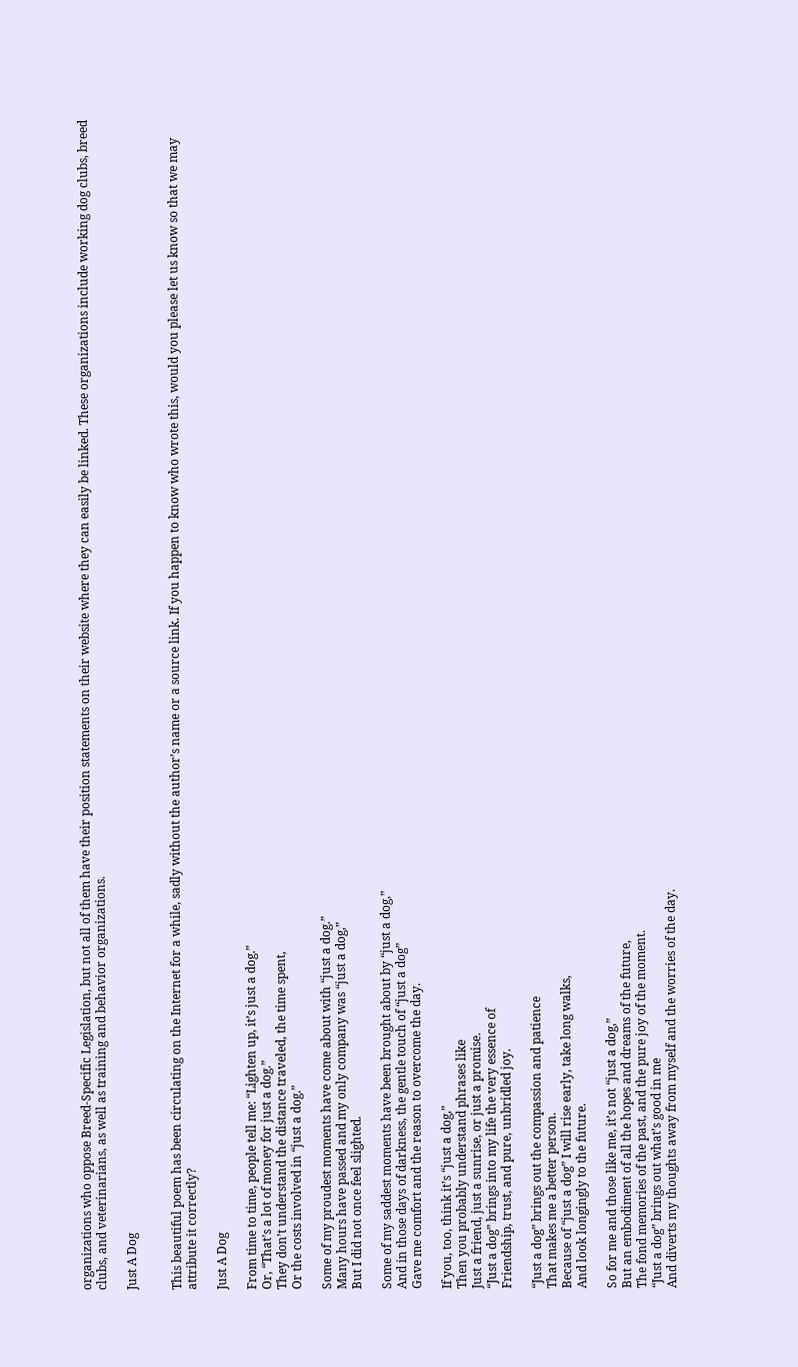organizations who oppose Breed-Specific Legislation, but not all of them have their position statements on their website where they can easily be linked. These organizations include working dog clubs, breed clubs, and veterinarians, as well as training and behavior organizations.

Just A Dog


This beautiful poem has been circulating on the Internet for a while, sadly without the author’s name or a source link. If you happen to know who wrote this, would you please let us know so that we may attribute it correctly?

Just A Dog

From time to time, people tell me: “Lighten up, it’s just a dog.”
Or, “That’s a lot of money for just a dog.”
They don’t understand the distance traveled, the time spent,
Or the costs involved in “just a dog.”

Some of my proudest moments have come about with “just a dog.”
Many hours have passed and my only company was “just a dog,”
But I did not once feel slighted.

Some of my saddest moments have been brought about by “just a dog,”
And in those days of darkness, the gentle touch of “just a dog”
Gave me comfort and the reason to overcome the day.

If you, too, think it’s “just a dog,”
Then you probably understand phrases like
Just a friend, just a sunrise, or just a promise.
“Just a dog” brings into my life the very essence of
Friendship, trust, and pure, unbridled joy.

“Just a dog” brings out the compassion and patience
That makes me a better person.
Because of “just a dog” I will rise early, take long walks,
And look longingly to the future.

So for me and those like me, it’s not “just a dog,”
But an embodiment of all the hopes and dreams of the future,
The fond memories of the past, and the pure joy of the moment.
“Just a dog” brings out what’s good in me
And diverts my thoughts away from myself and the worries of the day.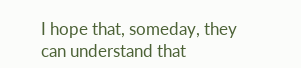I hope that, someday, they can understand that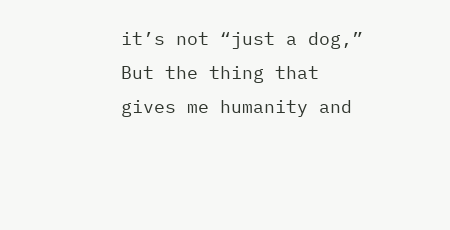it’s not “just a dog,”
But the thing that gives me humanity and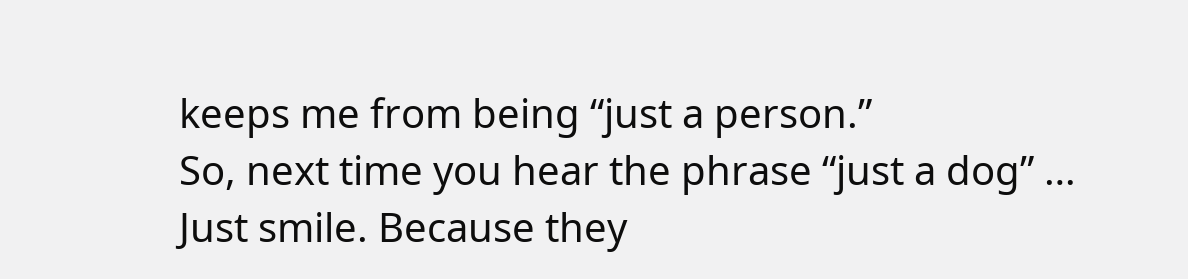keeps me from being “just a person.”
So, next time you hear the phrase “just a dog” …
Just smile. Because they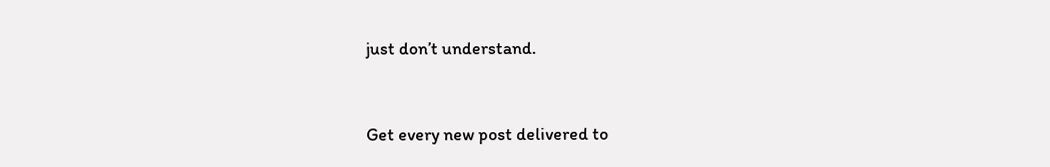just don’t understand.


Get every new post delivered to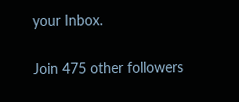your Inbox.

Join 475 other followers